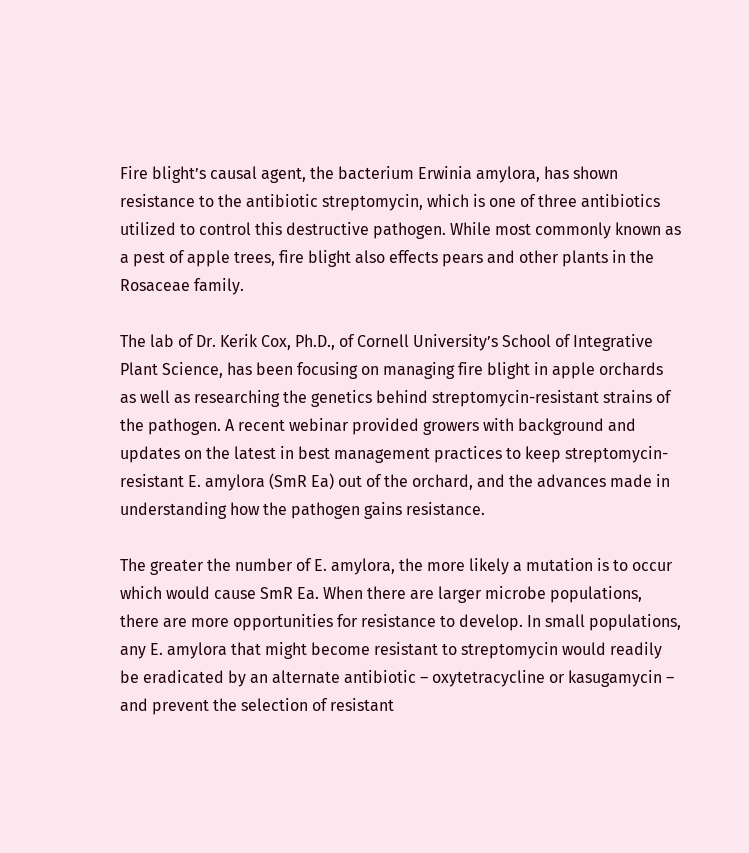Fire blight’s causal agent, the bacterium Erwinia amylora, has shown resistance to the antibiotic streptomycin, which is one of three antibiotics utilized to control this destructive pathogen. While most commonly known as a pest of apple trees, fire blight also effects pears and other plants in the Rosaceae family.

The lab of Dr. Kerik Cox, Ph.D., of Cornell University’s School of Integrative Plant Science, has been focusing on managing fire blight in apple orchards as well as researching the genetics behind streptomycin-resistant strains of the pathogen. A recent webinar provided growers with background and updates on the latest in best management practices to keep streptomycin-resistant E. amylora (SmR Ea) out of the orchard, and the advances made in understanding how the pathogen gains resistance.

The greater the number of E. amylora, the more likely a mutation is to occur which would cause SmR Ea. When there are larger microbe populations, there are more opportunities for resistance to develop. In small populations, any E. amylora that might become resistant to streptomycin would readily be eradicated by an alternate antibiotic – oxytetracycline or kasugamycin – and prevent the selection of resistant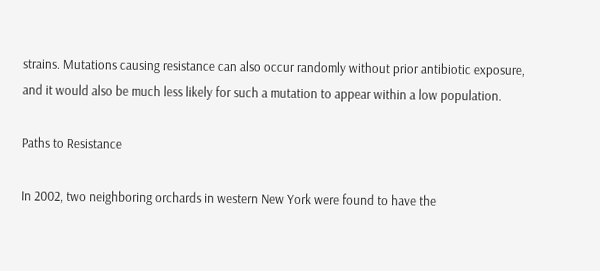strains. Mutations causing resistance can also occur randomly without prior antibiotic exposure, and it would also be much less likely for such a mutation to appear within a low population.

Paths to Resistance

In 2002, two neighboring orchards in western New York were found to have the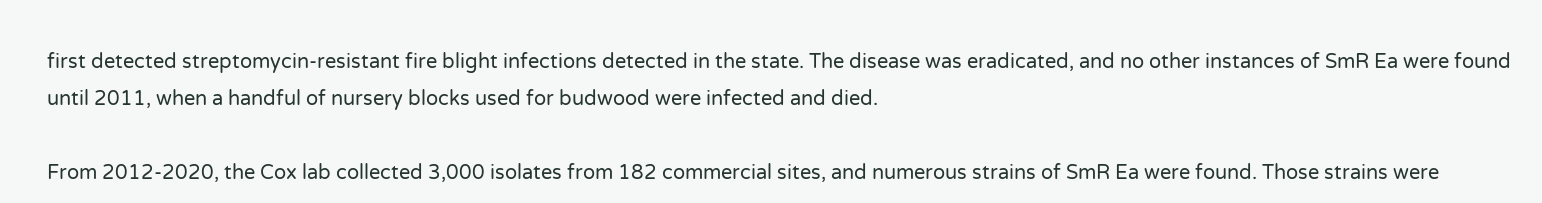first detected streptomycin-resistant fire blight infections detected in the state. The disease was eradicated, and no other instances of SmR Ea were found until 2011, when a handful of nursery blocks used for budwood were infected and died.

From 2012-2020, the Cox lab collected 3,000 isolates from 182 commercial sites, and numerous strains of SmR Ea were found. Those strains were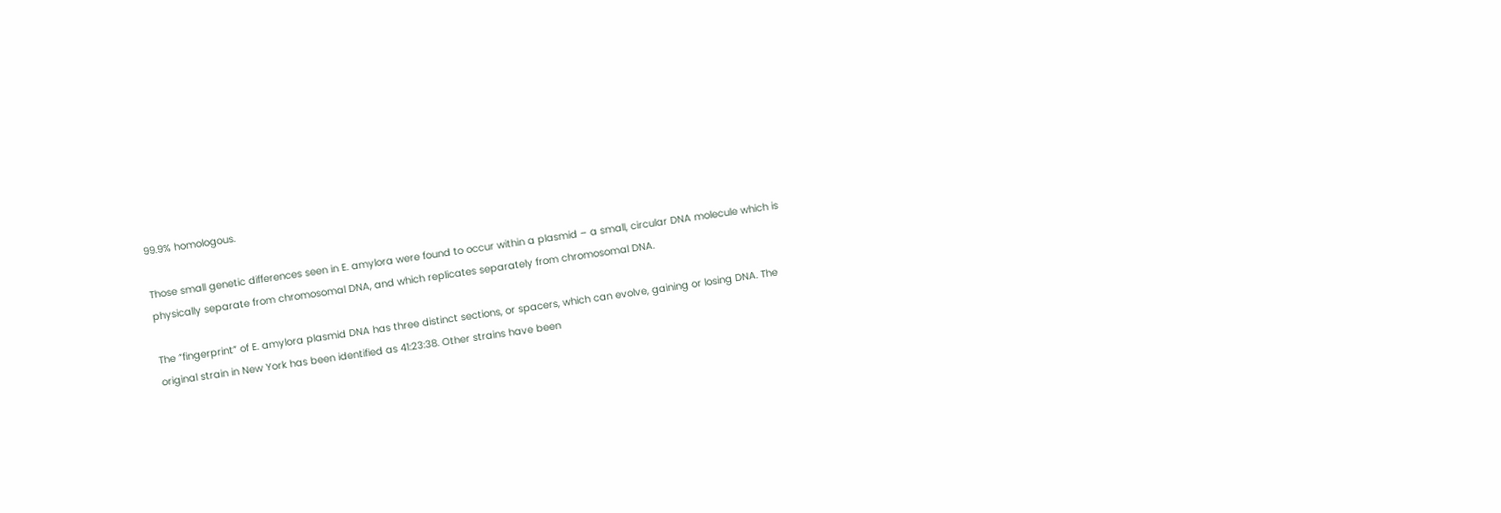99.9% homologous.

Those small genetic differences seen in E. amylora were found to occur within a plasmid – a small, circular DNA molecule which is physically separate from chromosomal DNA, and which replicates separately from chromosomal DNA.

The “fingerprint” of E. amylora plasmid DNA has three distinct sections, or spacers, which can evolve, gaining or losing DNA. The original strain in New York has been identified as 41:23:38. Other strains have been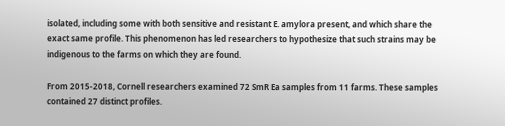isolated, including some with both sensitive and resistant E. amylora present, and which share the exact same profile. This phenomenon has led researchers to hypothesize that such strains may be indigenous to the farms on which they are found.

From 2015-2018, Cornell researchers examined 72 SmR Ea samples from 11 farms. These samples contained 27 distinct profiles.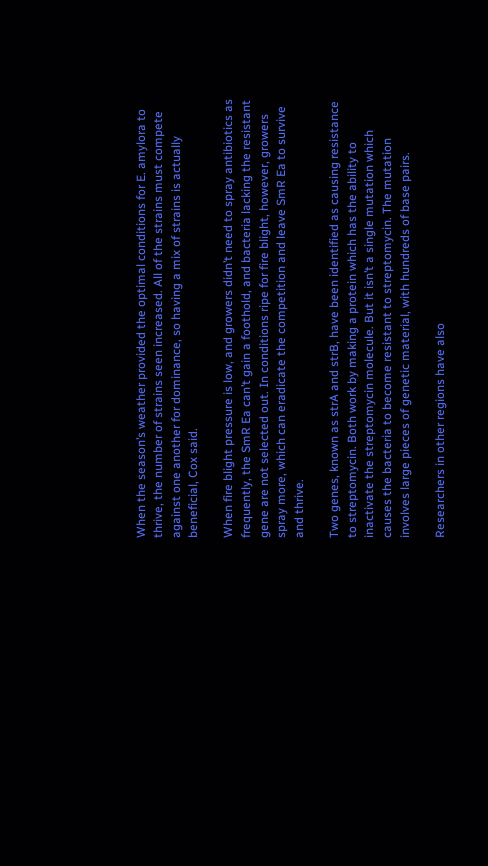When the season’s weather provided the optimal conditions for E. amylora to thrive, the number of strains seen increased. All of the strains must compete against one another for dominance, so having a mix of strains is actually beneficial, Cox said.

When fire blight pressure is low, and growers didn’t need to spray antibiotics as frequently, the SmR Ea can’t gain a foothold, and bacteria lacking the resistant gene are not selected out. In conditions ripe for fire blight, however, growers spray more, which can eradicate the competition and leave SmR Ea to survive and thrive.

Two genes, known as strA and strB, have been identified as causing resistance to streptomycin. Both work by making a protein which has the ability to inactivate the streptomycin molecule. But it isn’t a single mutation which causes the bacteria to become resistant to streptomycin. The mutation involves large pieces of genetic material, with hundreds of base pairs.

Researchers in other regions have also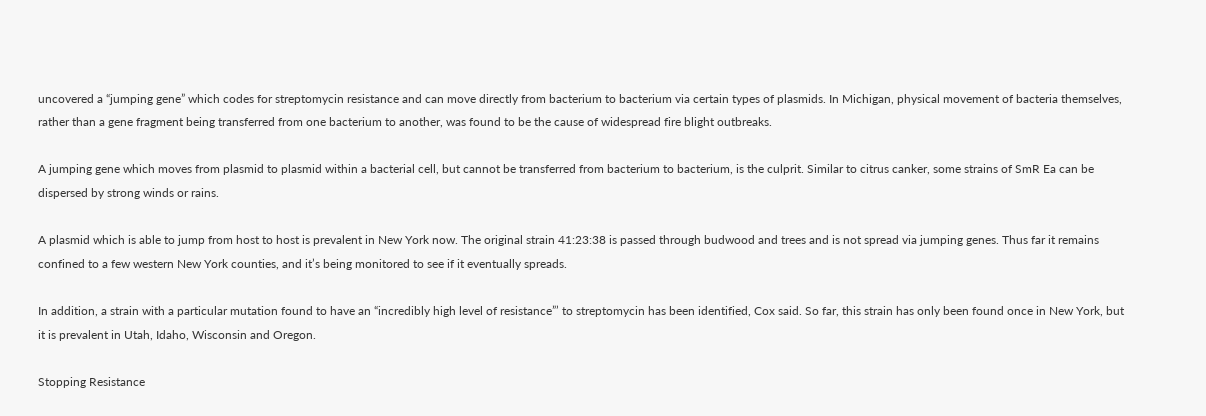uncovered a “jumping gene” which codes for streptomycin resistance and can move directly from bacterium to bacterium via certain types of plasmids. In Michigan, physical movement of bacteria themselves, rather than a gene fragment being transferred from one bacterium to another, was found to be the cause of widespread fire blight outbreaks.

A jumping gene which moves from plasmid to plasmid within a bacterial cell, but cannot be transferred from bacterium to bacterium, is the culprit. Similar to citrus canker, some strains of SmR Ea can be dispersed by strong winds or rains.

A plasmid which is able to jump from host to host is prevalent in New York now. The original strain 41:23:38 is passed through budwood and trees and is not spread via jumping genes. Thus far it remains confined to a few western New York counties, and it’s being monitored to see if it eventually spreads.

In addition, a strain with a particular mutation found to have an “incredibly high level of resistance”’ to streptomycin has been identified, Cox said. So far, this strain has only been found once in New York, but it is prevalent in Utah, Idaho, Wisconsin and Oregon.

Stopping Resistance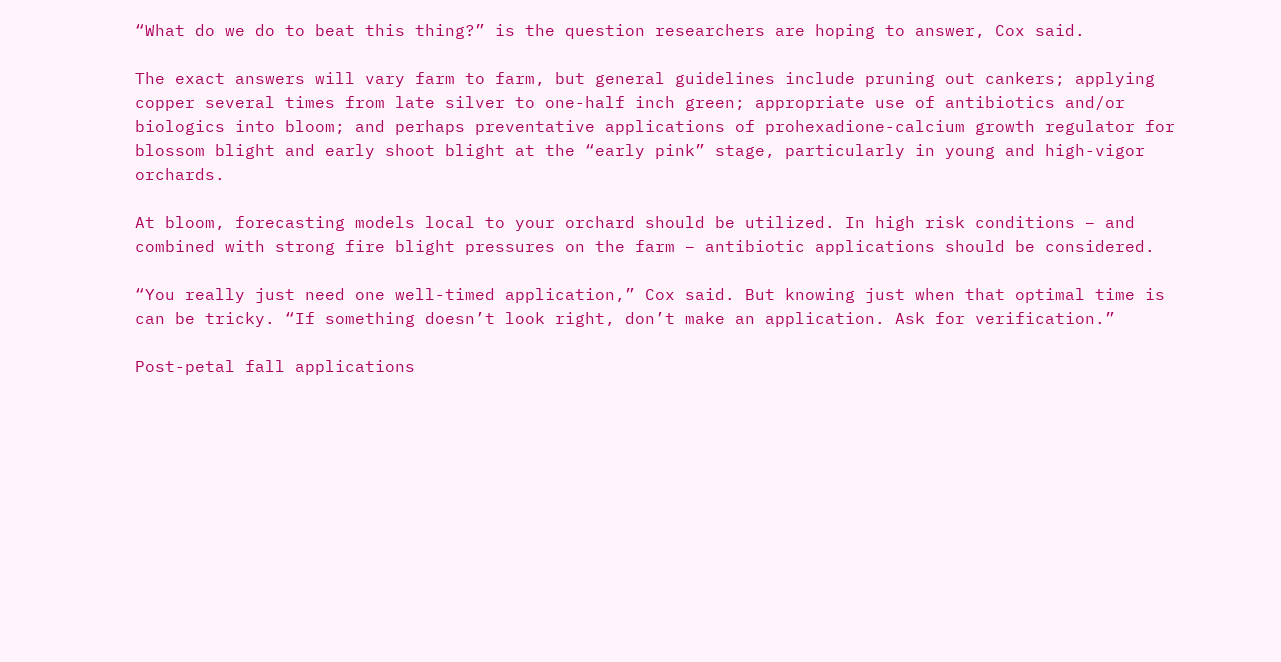“What do we do to beat this thing?” is the question researchers are hoping to answer, Cox said.

The exact answers will vary farm to farm, but general guidelines include pruning out cankers; applying copper several times from late silver to one-half inch green; appropriate use of antibiotics and/or biologics into bloom; and perhaps preventative applications of prohexadione-calcium growth regulator for blossom blight and early shoot blight at the “early pink” stage, particularly in young and high-vigor orchards.

At bloom, forecasting models local to your orchard should be utilized. In high risk conditions – and combined with strong fire blight pressures on the farm – antibiotic applications should be considered.

“You really just need one well-timed application,” Cox said. But knowing just when that optimal time is can be tricky. “If something doesn’t look right, don’t make an application. Ask for verification.”

Post-petal fall applications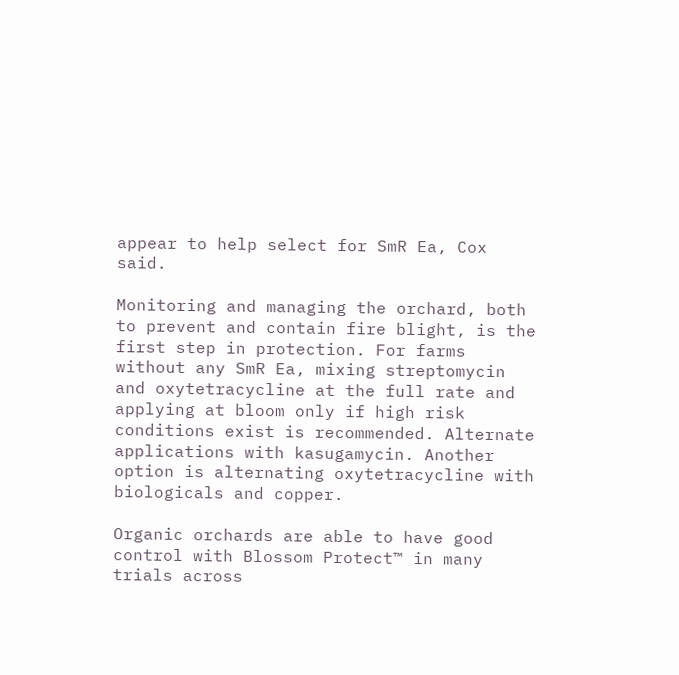appear to help select for SmR Ea, Cox said.

Monitoring and managing the orchard, both to prevent and contain fire blight, is the first step in protection. For farms without any SmR Ea, mixing streptomycin and oxytetracycline at the full rate and applying at bloom only if high risk conditions exist is recommended. Alternate applications with kasugamycin. Another option is alternating oxytetracycline with biologicals and copper.

Organic orchards are able to have good control with Blossom Protect™ in many trials across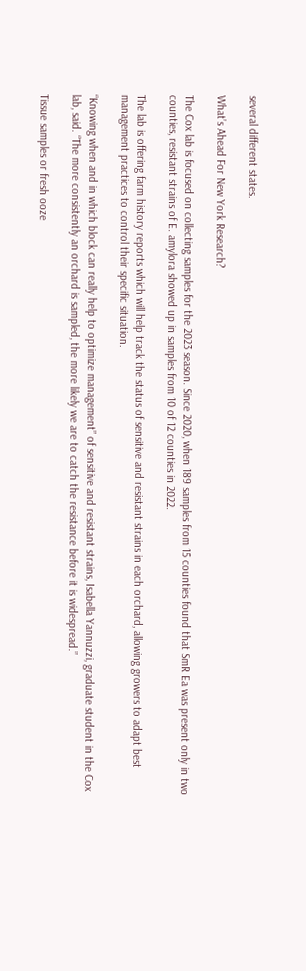several different states.

What’s Ahead For New York Research?

The Cox lab is focused on collecting samples for the 2023 season. Since 2020, when 189 samples from 15 counties found that SmR Ea was present only in two counties, resistant strains of E. amylora showed up in samples from 10 of 12 counties in 2022.

The lab is offering farm history reports which will help track the status of sensitive and resistant strains in each orchard, allowing growers to adapt best management practices to control their specific situation.

“Knowing when and in which block can really help to optimize management” of sensitive and resistant strains, Isabella Yannuzzi, graduate student in the Cox lab, said. “The more consistently an orchard is sampled, the more likely we are to catch the resistance before it is widespread.”

Tissue samples or fresh ooze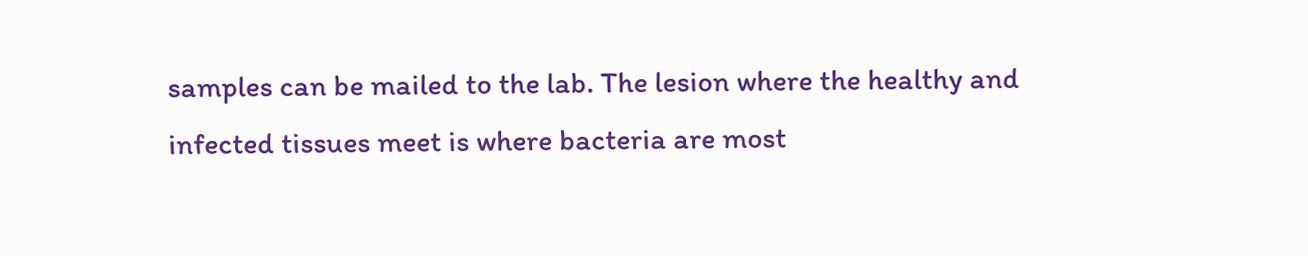samples can be mailed to the lab. The lesion where the healthy and infected tissues meet is where bacteria are most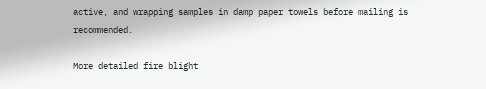active, and wrapping samples in damp paper towels before mailing is recommended.

More detailed fire blight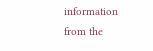information from the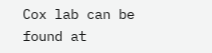Cox lab can be found at